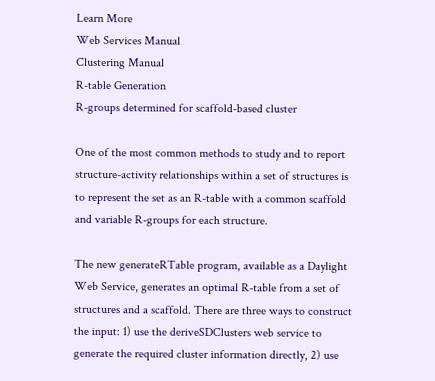Learn More
Web Services Manual
Clustering Manual
R-table Generation
R-groups determined for scaffold-based cluster

One of the most common methods to study and to report structure-activity relationships within a set of structures is to represent the set as an R-table with a common scaffold and variable R-groups for each structure.

The new generateRTable program, available as a Daylight Web Service, generates an optimal R-table from a set of structures and a scaffold. There are three ways to construct the input: 1) use the deriveSDClusters web service to generate the required cluster information directly, 2) use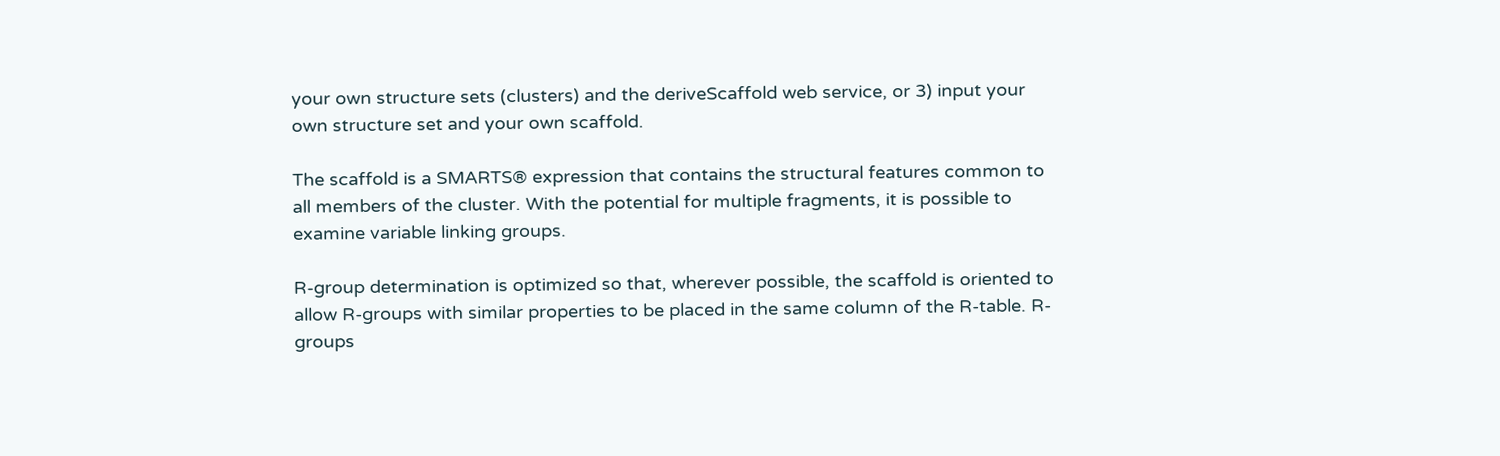your own structure sets (clusters) and the deriveScaffold web service, or 3) input your own structure set and your own scaffold.

The scaffold is a SMARTS® expression that contains the structural features common to all members of the cluster. With the potential for multiple fragments, it is possible to examine variable linking groups.

R-group determination is optimized so that, wherever possible, the scaffold is oriented to allow R-groups with similar properties to be placed in the same column of the R-table. R-groups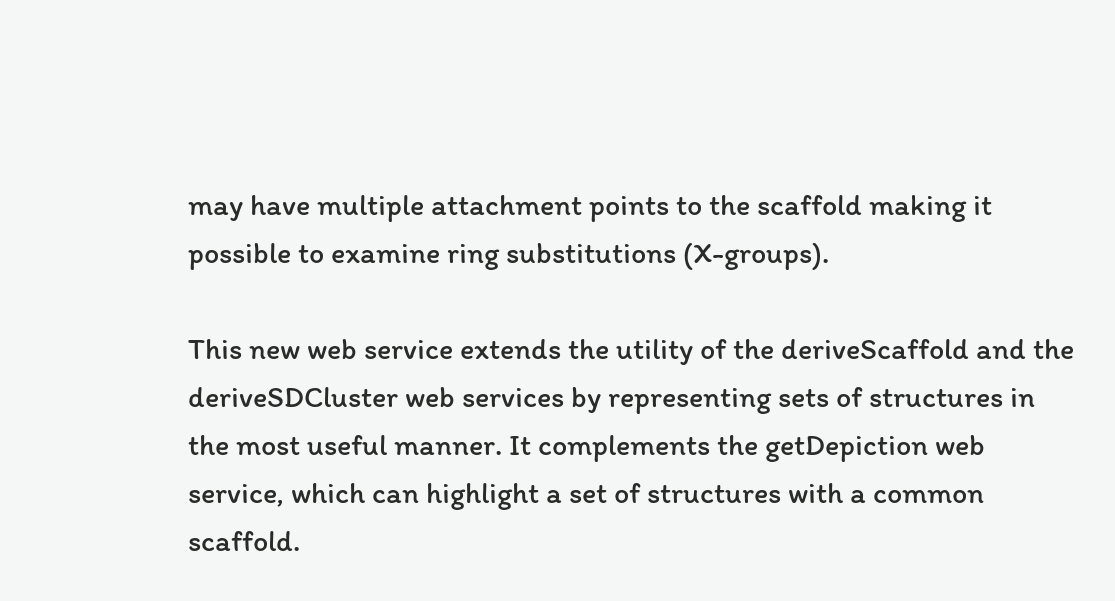may have multiple attachment points to the scaffold making it possible to examine ring substitutions (X-groups).

This new web service extends the utility of the deriveScaffold and the deriveSDCluster web services by representing sets of structures in the most useful manner. It complements the getDepiction web service, which can highlight a set of structures with a common scaffold.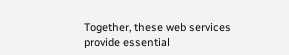Together, these web services provide essential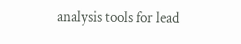analysis tools for lead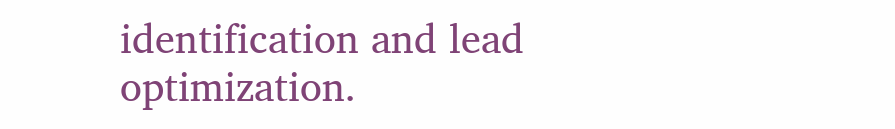identification and lead optimization.